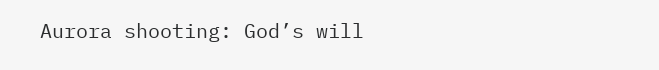Aurora shooting: God’s will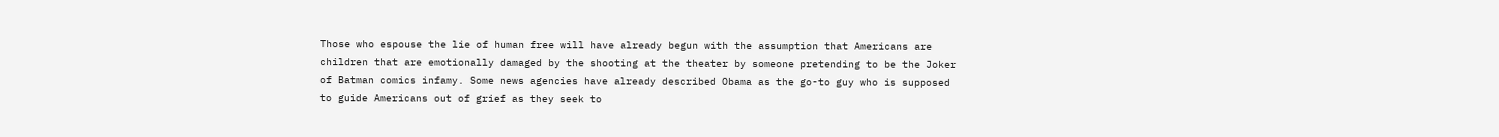Those who espouse the lie of human free will have already begun with the assumption that Americans are children that are emotionally damaged by the shooting at the theater by someone pretending to be the Joker of Batman comics infamy. Some news agencies have already described Obama as the go-to guy who is supposed to guide Americans out of grief as they seek to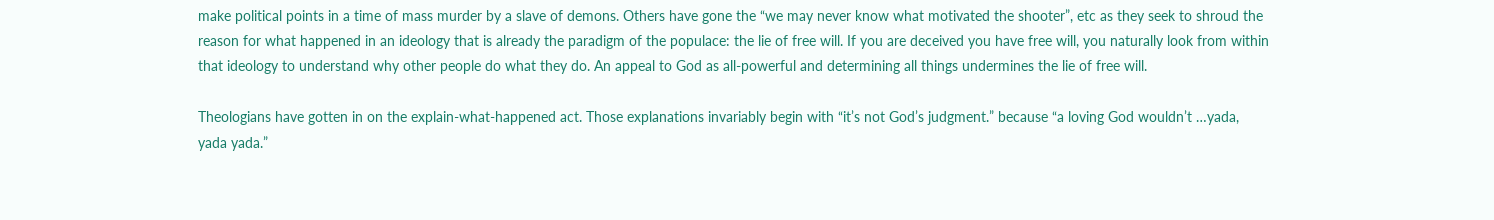make political points in a time of mass murder by a slave of demons. Others have gone the “we may never know what motivated the shooter”, etc as they seek to shroud the reason for what happened in an ideology that is already the paradigm of the populace: the lie of free will. If you are deceived you have free will, you naturally look from within that ideology to understand why other people do what they do. An appeal to God as all-powerful and determining all things undermines the lie of free will.

Theologians have gotten in on the explain-what-happened act. Those explanations invariably begin with “it’s not God’s judgment.” because “a loving God wouldn’t …yada, yada yada.”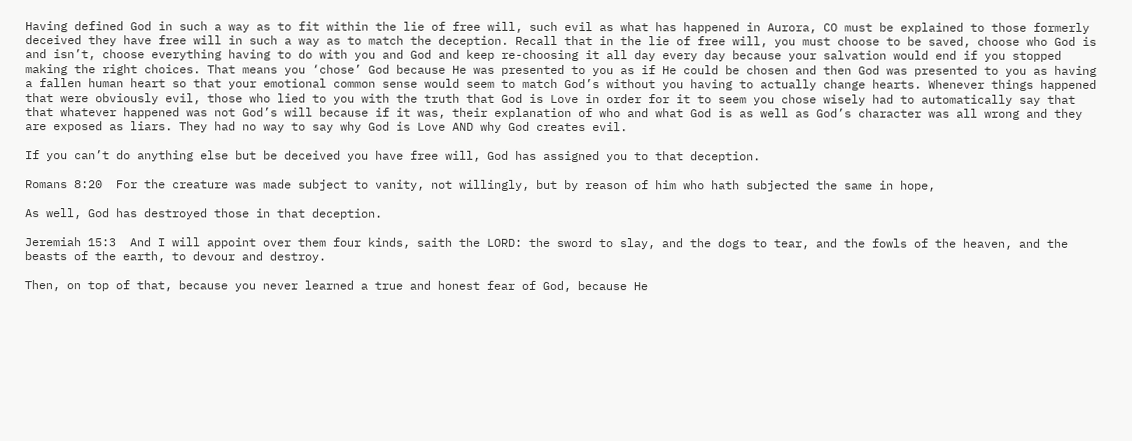Having defined God in such a way as to fit within the lie of free will, such evil as what has happened in Aurora, CO must be explained to those formerly deceived they have free will in such a way as to match the deception. Recall that in the lie of free will, you must choose to be saved, choose who God is and isn’t, choose everything having to do with you and God and keep re-choosing it all day every day because your salvation would end if you stopped making the right choices. That means you ‘chose’ God because He was presented to you as if He could be chosen and then God was presented to you as having a fallen human heart so that your emotional common sense would seem to match God’s without you having to actually change hearts. Whenever things happened that were obviously evil, those who lied to you with the truth that God is Love in order for it to seem you chose wisely had to automatically say that that whatever happened was not God’s will because if it was, their explanation of who and what God is as well as God’s character was all wrong and they are exposed as liars. They had no way to say why God is Love AND why God creates evil.

If you can’t do anything else but be deceived you have free will, God has assigned you to that deception.

Romans 8:20  For the creature was made subject to vanity, not willingly, but by reason of him who hath subjected the same in hope,

As well, God has destroyed those in that deception.

Jeremiah 15:3  And I will appoint over them four kinds, saith the LORD: the sword to slay, and the dogs to tear, and the fowls of the heaven, and the beasts of the earth, to devour and destroy.

Then, on top of that, because you never learned a true and honest fear of God, because He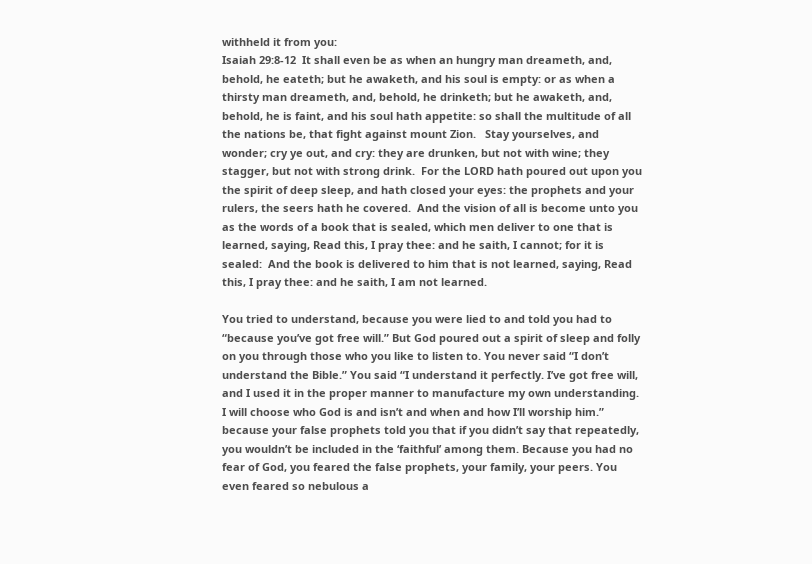withheld it from you:
Isaiah 29:8-12  It shall even be as when an hungry man dreameth, and, behold, he eateth; but he awaketh, and his soul is empty: or as when a thirsty man dreameth, and, behold, he drinketh; but he awaketh, and, behold, he is faint, and his soul hath appetite: so shall the multitude of all the nations be, that fight against mount Zion.   Stay yourselves, and wonder; cry ye out, and cry: they are drunken, but not with wine; they stagger, but not with strong drink.  For the LORD hath poured out upon you the spirit of deep sleep, and hath closed your eyes: the prophets and your rulers, the seers hath he covered.  And the vision of all is become unto you as the words of a book that is sealed, which men deliver to one that is learned, saying, Read this, I pray thee: and he saith, I cannot; for it is sealed:  And the book is delivered to him that is not learned, saying, Read this, I pray thee: and he saith, I am not learned.

You tried to understand, because you were lied to and told you had to “because you’ve got free will.” But God poured out a spirit of sleep and folly on you through those who you like to listen to. You never said “I don’t understand the Bible.” You said “I understand it perfectly. I’ve got free will, and I used it in the proper manner to manufacture my own understanding. I will choose who God is and isn’t and when and how I’ll worship him.” because your false prophets told you that if you didn’t say that repeatedly, you wouldn’t be included in the ‘faithful’ among them. Because you had no fear of God, you feared the false prophets, your family, your peers. You even feared so nebulous a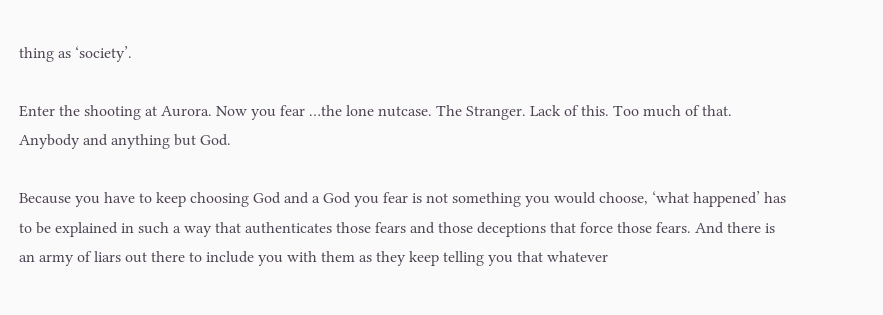thing as ‘society’.

Enter the shooting at Aurora. Now you fear …the lone nutcase. The Stranger. Lack of this. Too much of that. Anybody and anything but God.

Because you have to keep choosing God and a God you fear is not something you would choose, ‘what happened’ has to be explained in such a way that authenticates those fears and those deceptions that force those fears. And there is an army of liars out there to include you with them as they keep telling you that whatever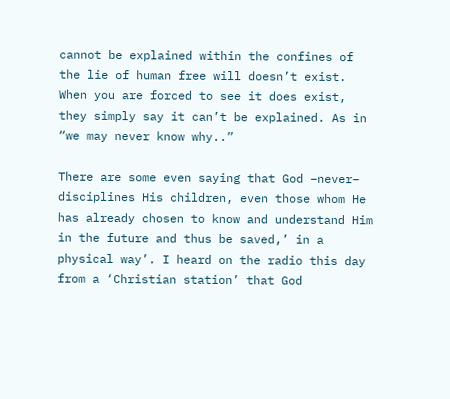cannot be explained within the confines of the lie of human free will doesn’t exist. When you are forced to see it does exist, they simply say it can’t be explained. As in “we may never know why..”

There are some even saying that God –never– disciplines His children, even those whom He has already chosen to know and understand Him in the future and thus be saved,’ in a physical way’. I heard on the radio this day from a ‘Christian station’ that God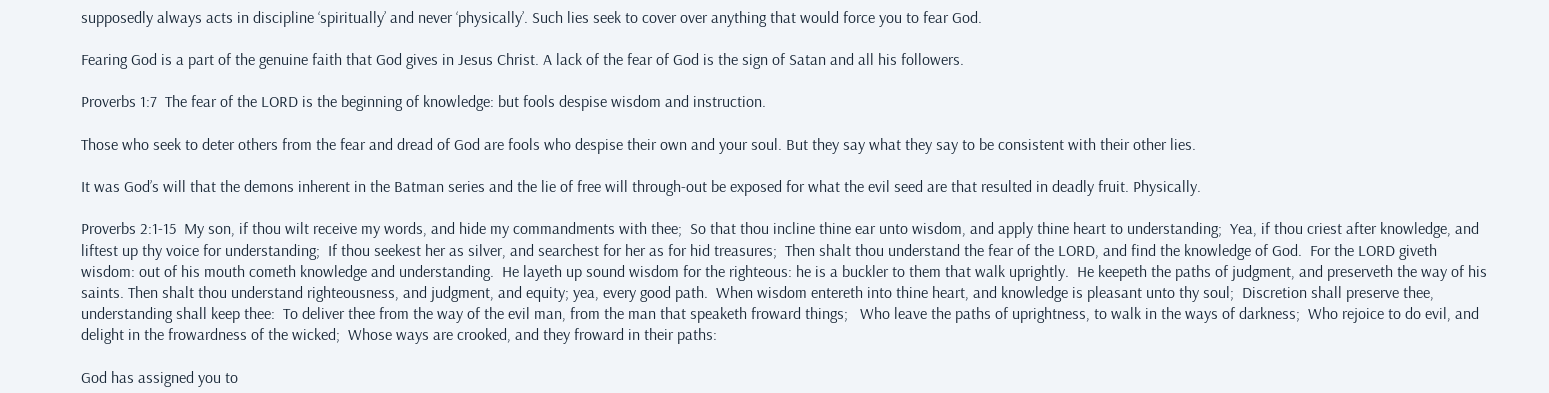supposedly always acts in discipline ‘spiritually’ and never ‘physically’. Such lies seek to cover over anything that would force you to fear God.

Fearing God is a part of the genuine faith that God gives in Jesus Christ. A lack of the fear of God is the sign of Satan and all his followers.

Proverbs 1:7  The fear of the LORD is the beginning of knowledge: but fools despise wisdom and instruction.

Those who seek to deter others from the fear and dread of God are fools who despise their own and your soul. But they say what they say to be consistent with their other lies.

It was God’s will that the demons inherent in the Batman series and the lie of free will through-out be exposed for what the evil seed are that resulted in deadly fruit. Physically.

Proverbs 2:1-15  My son, if thou wilt receive my words, and hide my commandments with thee;  So that thou incline thine ear unto wisdom, and apply thine heart to understanding;  Yea, if thou criest after knowledge, and liftest up thy voice for understanding;  If thou seekest her as silver, and searchest for her as for hid treasures;  Then shalt thou understand the fear of the LORD, and find the knowledge of God.  For the LORD giveth wisdom: out of his mouth cometh knowledge and understanding.  He layeth up sound wisdom for the righteous: he is a buckler to them that walk uprightly.  He keepeth the paths of judgment, and preserveth the way of his saints. Then shalt thou understand righteousness, and judgment, and equity; yea, every good path.  When wisdom entereth into thine heart, and knowledge is pleasant unto thy soul;  Discretion shall preserve thee, understanding shall keep thee:  To deliver thee from the way of the evil man, from the man that speaketh froward things;   Who leave the paths of uprightness, to walk in the ways of darkness;  Who rejoice to do evil, and delight in the frowardness of the wicked;  Whose ways are crooked, and they froward in their paths:

God has assigned you to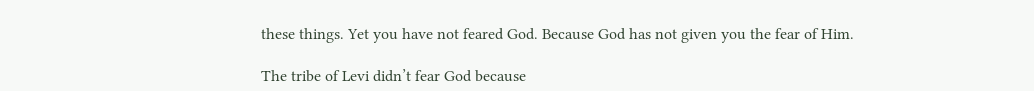these things. Yet you have not feared God. Because God has not given you the fear of Him.

The tribe of Levi didn’t fear God because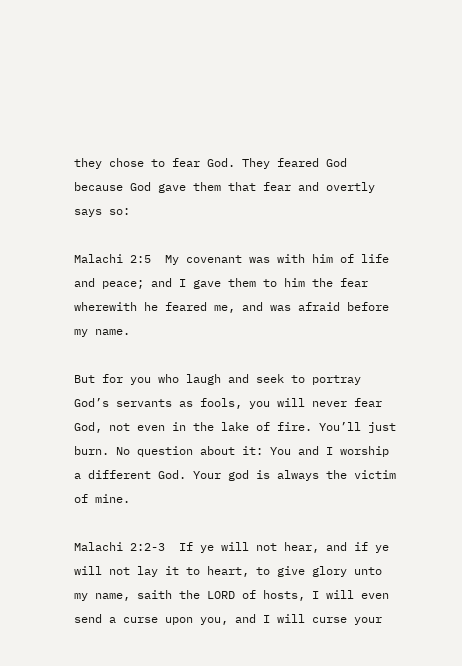they chose to fear God. They feared God because God gave them that fear and overtly says so:

Malachi 2:5  My covenant was with him of life and peace; and I gave them to him the fear wherewith he feared me, and was afraid before my name.

But for you who laugh and seek to portray God’s servants as fools, you will never fear God, not even in the lake of fire. You’ll just burn. No question about it: You and I worship a different God. Your god is always the victim of mine.

Malachi 2:2-3  If ye will not hear, and if ye will not lay it to heart, to give glory unto my name, saith the LORD of hosts, I will even send a curse upon you, and I will curse your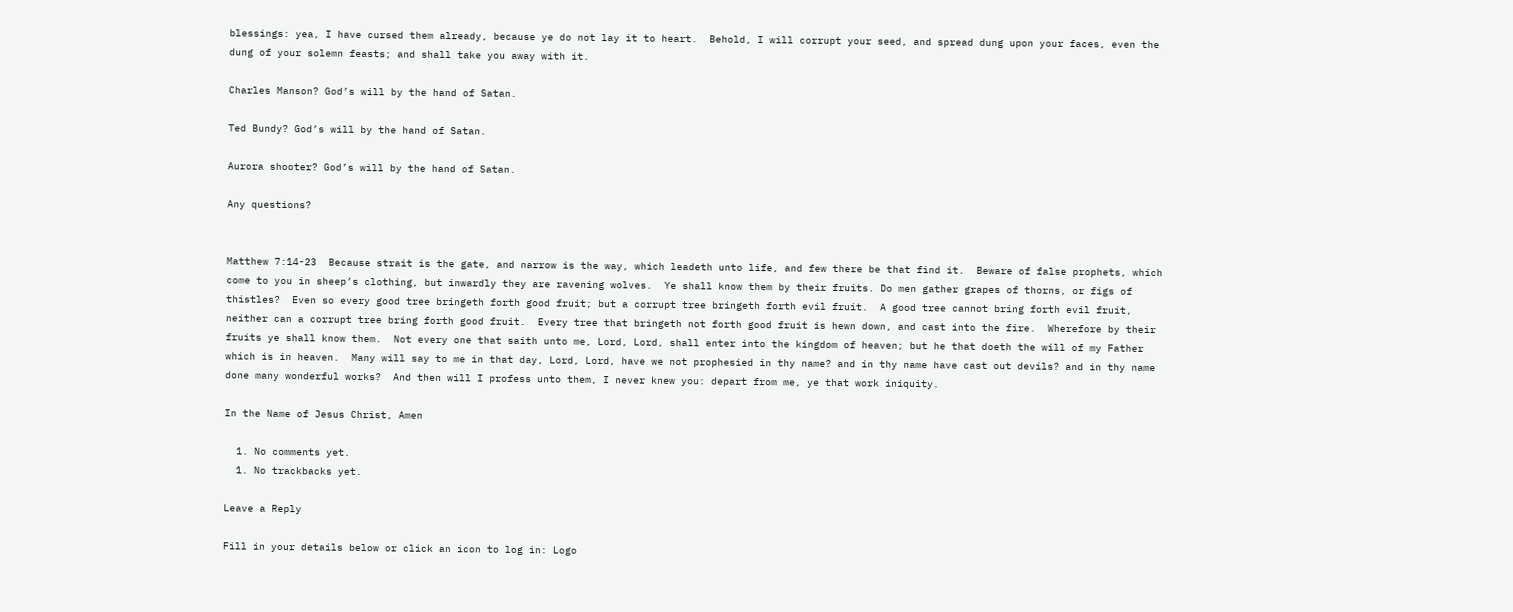blessings: yea, I have cursed them already, because ye do not lay it to heart.  Behold, I will corrupt your seed, and spread dung upon your faces, even the dung of your solemn feasts; and shall take you away with it.

Charles Manson? God’s will by the hand of Satan.

Ted Bundy? God’s will by the hand of Satan.

Aurora shooter? God’s will by the hand of Satan.

Any questions?


Matthew 7:14-23  Because strait is the gate, and narrow is the way, which leadeth unto life, and few there be that find it.  Beware of false prophets, which come to you in sheep’s clothing, but inwardly they are ravening wolves.  Ye shall know them by their fruits. Do men gather grapes of thorns, or figs of thistles?  Even so every good tree bringeth forth good fruit; but a corrupt tree bringeth forth evil fruit.  A good tree cannot bring forth evil fruit, neither can a corrupt tree bring forth good fruit.  Every tree that bringeth not forth good fruit is hewn down, and cast into the fire.  Wherefore by their fruits ye shall know them.  Not every one that saith unto me, Lord, Lord, shall enter into the kingdom of heaven; but he that doeth the will of my Father which is in heaven.  Many will say to me in that day, Lord, Lord, have we not prophesied in thy name? and in thy name have cast out devils? and in thy name done many wonderful works?  And then will I profess unto them, I never knew you: depart from me, ye that work iniquity.

In the Name of Jesus Christ, Amen

  1. No comments yet.
  1. No trackbacks yet.

Leave a Reply

Fill in your details below or click an icon to log in: Logo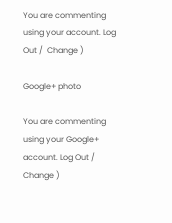You are commenting using your account. Log Out /  Change )

Google+ photo

You are commenting using your Google+ account. Log Out /  Change )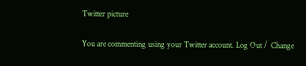Twitter picture

You are commenting using your Twitter account. Log Out /  Change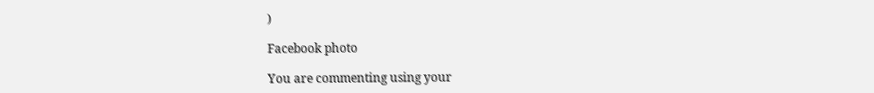)

Facebook photo

You are commenting using your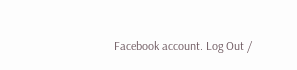Facebook account. Log Out /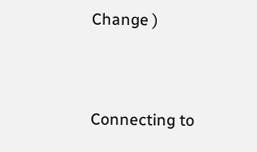Change )


Connecting to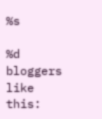%s

%d bloggers like this: